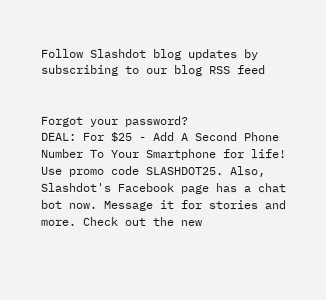Follow Slashdot blog updates by subscribing to our blog RSS feed


Forgot your password?
DEAL: For $25 - Add A Second Phone Number To Your Smartphone for life! Use promo code SLASHDOT25. Also, Slashdot's Facebook page has a chat bot now. Message it for stories and more. Check out the new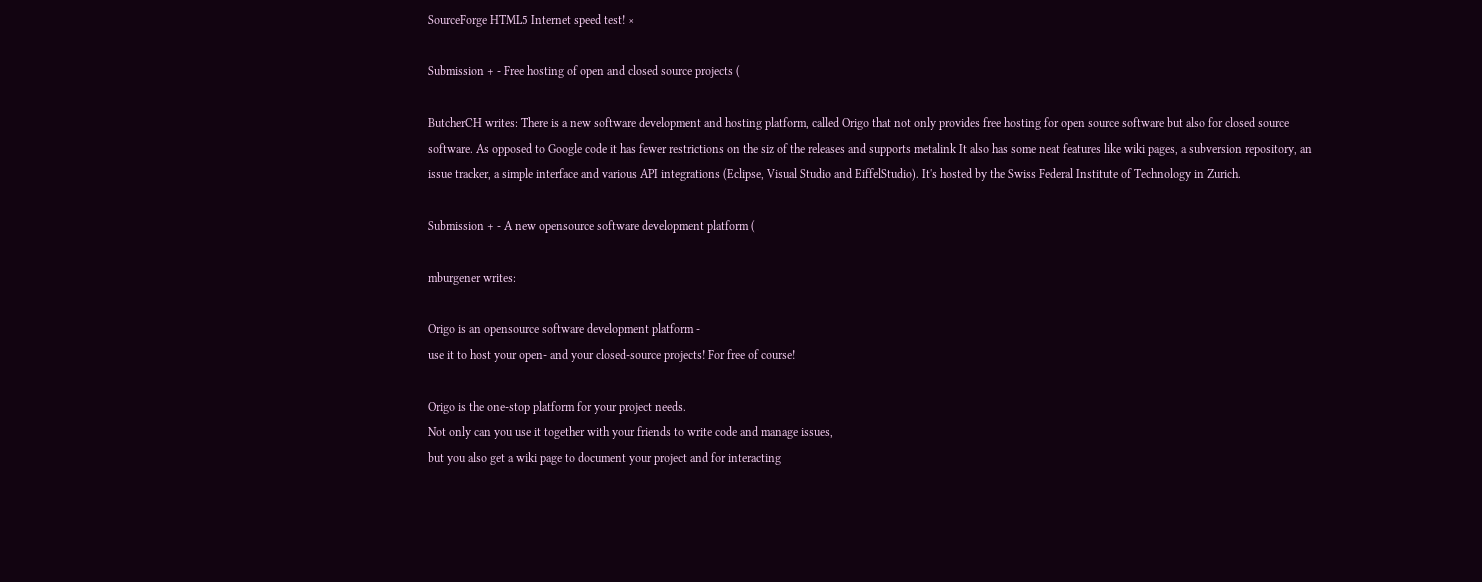SourceForge HTML5 Internet speed test! ×

Submission + - Free hosting of open and closed source projects (

ButcherCH writes: There is a new software development and hosting platform, called Origo that not only provides free hosting for open source software but also for closed source software. As opposed to Google code it has fewer restrictions on the siz of the releases and supports metalink It also has some neat features like wiki pages, a subversion repository, an issue tracker, a simple interface and various API integrations (Eclipse, Visual Studio and EiffelStudio). It's hosted by the Swiss Federal Institute of Technology in Zurich.

Submission + - A new opensource software development platform (

mburgener writes:

Origo is an opensource software development platform -
use it to host your open- and your closed-source projects! For free of course!

Origo is the one-stop platform for your project needs.
Not only can you use it together with your friends to write code and manage issues,
but you also get a wiki page to document your project and for interacting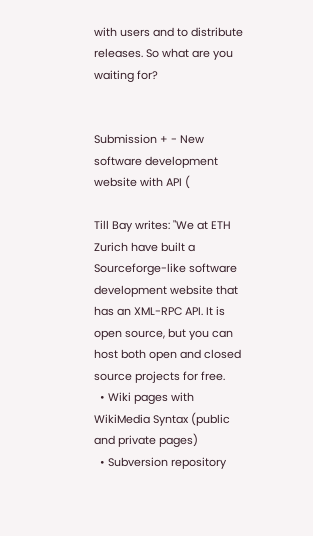with users and to distribute releases. So what are you waiting for?


Submission + - New software development website with API (

Till Bay writes: "We at ETH Zurich have built a Sourceforge-like software development website that has an XML-RPC API. It is open source, but you can host both open and closed source projects for free.
  • Wiki pages with WikiMedia Syntax (public and private pages)
  • Subversion repository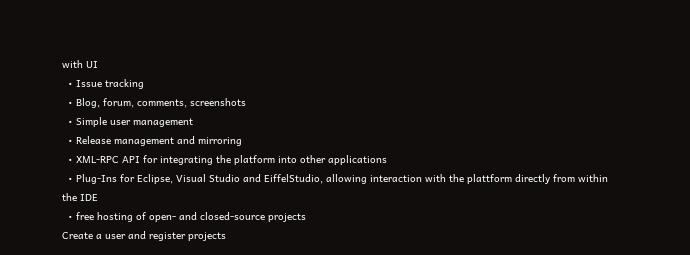with UI
  • Issue tracking
  • Blog, forum, comments, screenshots
  • Simple user management
  • Release management and mirroring
  • XML-RPC API for integrating the platform into other applications
  • Plug-Ins for Eclipse, Visual Studio and EiffelStudio, allowing interaction with the plattform directly from within the IDE
  • free hosting of open- and closed-source projects
Create a user and register projects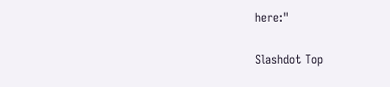here:"

Slashdot Top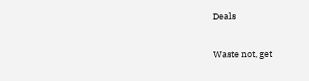Deals

Waste not, get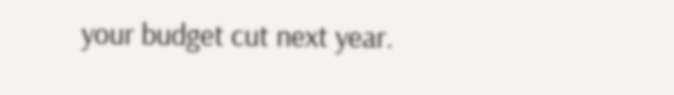your budget cut next year.